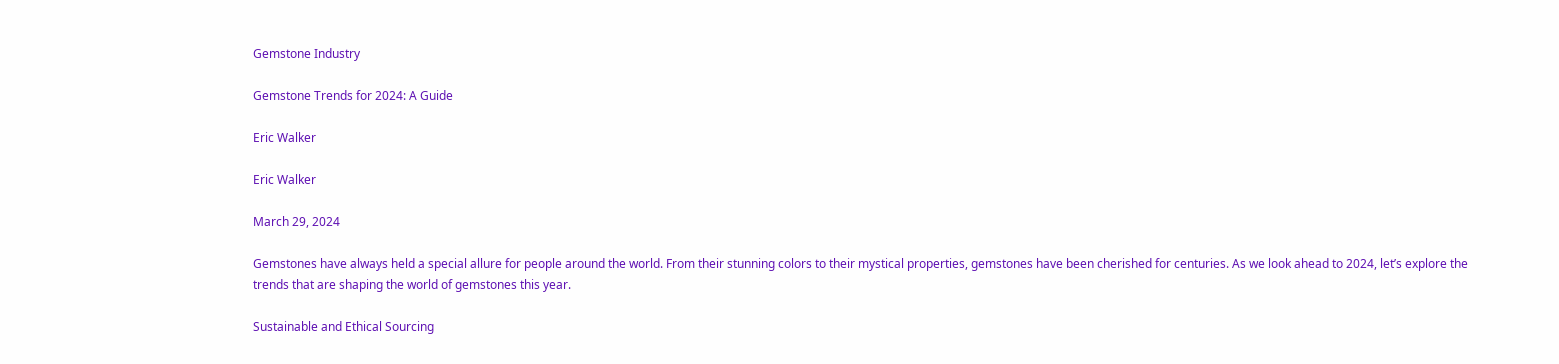Gemstone Industry

Gemstone Trends for 2024: A Guide

Eric Walker

Eric Walker

March 29, 2024

Gemstones have always held a special allure for people around the world. From their stunning colors to their mystical properties, gemstones have been cherished for centuries. As we look ahead to 2024, let’s explore the trends that are shaping the world of gemstones this year.

Sustainable and Ethical Sourcing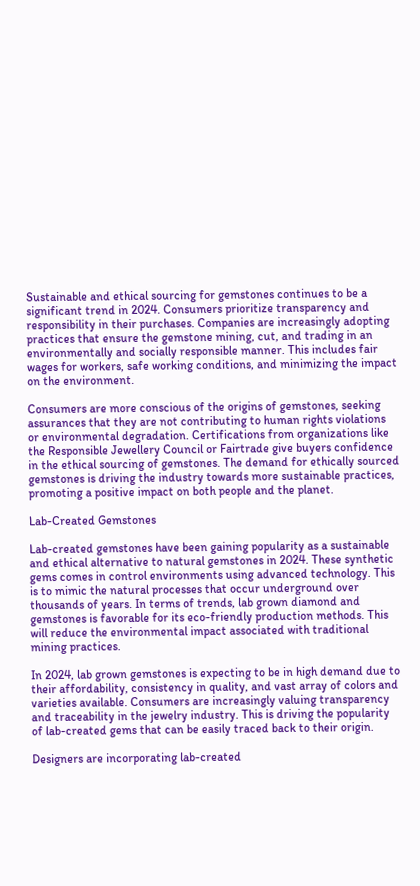Sustainable and ethical sourcing for gemstones continues to be a significant trend in 2024. Consumers prioritize transparency and responsibility in their purchases. Companies are increasingly adopting practices that ensure the gemstone mining, cut, and trading in an environmentally and socially responsible manner. This includes fair wages for workers, safe working conditions, and minimizing the impact on the environment.

Consumers are more conscious of the origins of gemstones, seeking assurances that they are not contributing to human rights violations or environmental degradation. Certifications from organizations like the Responsible Jewellery Council or Fairtrade give buyers confidence in the ethical sourcing of gemstones. The demand for ethically sourced gemstones is driving the industry towards more sustainable practices, promoting a positive impact on both people and the planet.

Lab-Created Gemstones

Lab-created gemstones have been gaining popularity as a sustainable and ethical alternative to natural gemstones in 2024. These synthetic gems comes in control environments using advanced technology. This is to mimic the natural processes that occur underground over thousands of years. In terms of trends, lab grown diamond and gemstones is favorable for its eco-friendly production methods. This will reduce the environmental impact associated with traditional mining practices.

In 2024, lab grown gemstones is expecting to be in high demand due to their affordability, consistency in quality, and vast array of colors and varieties available. Consumers are increasingly valuing transparency and traceability in the jewelry industry. This is driving the popularity of lab-created gems that can be easily traced back to their origin.

Designers are incorporating lab-created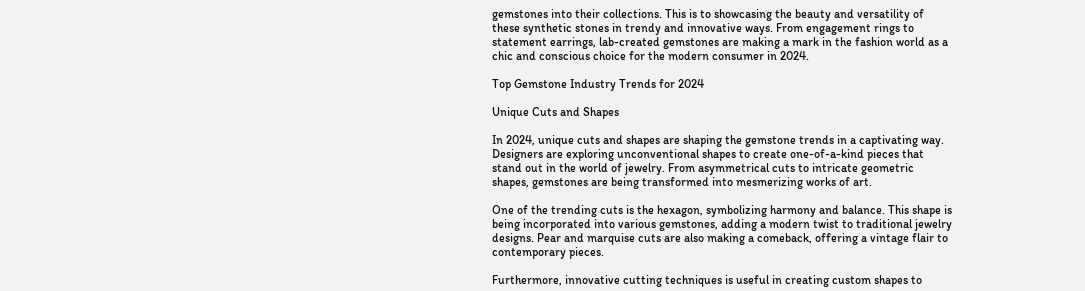gemstones into their collections. This is to showcasing the beauty and versatility of these synthetic stones in trendy and innovative ways. From engagement rings to statement earrings, lab-created gemstones are making a mark in the fashion world as a chic and conscious choice for the modern consumer in 2024.

Top Gemstone Industry Trends for 2024

Unique Cuts and Shapes

In 2024, unique cuts and shapes are shaping the gemstone trends in a captivating way. Designers are exploring unconventional shapes to create one-of-a-kind pieces that stand out in the world of jewelry. From asymmetrical cuts to intricate geometric shapes, gemstones are being transformed into mesmerizing works of art.

One of the trending cuts is the hexagon, symbolizing harmony and balance. This shape is being incorporated into various gemstones, adding a modern twist to traditional jewelry designs. Pear and marquise cuts are also making a comeback, offering a vintage flair to contemporary pieces.

Furthermore, innovative cutting techniques is useful in creating custom shapes to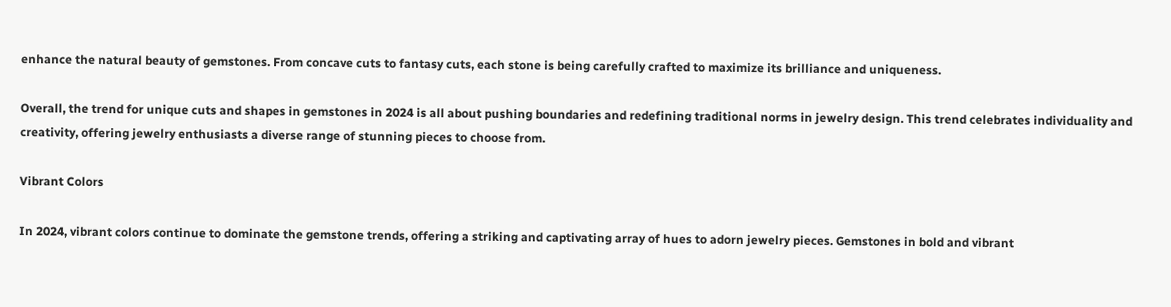enhance the natural beauty of gemstones. From concave cuts to fantasy cuts, each stone is being carefully crafted to maximize its brilliance and uniqueness.

Overall, the trend for unique cuts and shapes in gemstones in 2024 is all about pushing boundaries and redefining traditional norms in jewelry design. This trend celebrates individuality and creativity, offering jewelry enthusiasts a diverse range of stunning pieces to choose from.

Vibrant Colors

In 2024, vibrant colors continue to dominate the gemstone trends, offering a striking and captivating array of hues to adorn jewelry pieces. Gemstones in bold and vibrant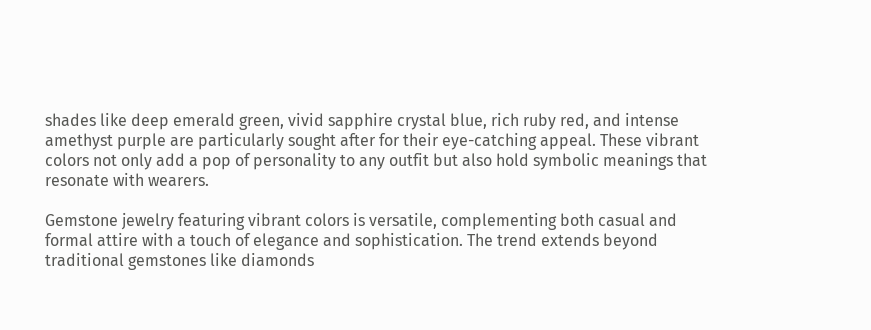shades like deep emerald green, vivid sapphire crystal blue, rich ruby red, and intense amethyst purple are particularly sought after for their eye-catching appeal. These vibrant colors not only add a pop of personality to any outfit but also hold symbolic meanings that resonate with wearers.

Gemstone jewelry featuring vibrant colors is versatile, complementing both casual and formal attire with a touch of elegance and sophistication. The trend extends beyond traditional gemstones like diamonds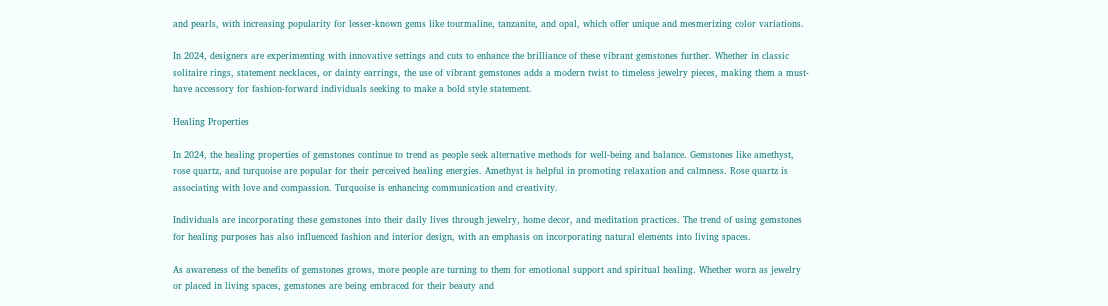and pearls, with increasing popularity for lesser-known gems like tourmaline, tanzanite, and opal, which offer unique and mesmerizing color variations.

In 2024, designers are experimenting with innovative settings and cuts to enhance the brilliance of these vibrant gemstones further. Whether in classic solitaire rings, statement necklaces, or dainty earrings, the use of vibrant gemstones adds a modern twist to timeless jewelry pieces, making them a must-have accessory for fashion-forward individuals seeking to make a bold style statement.

Healing Properties

In 2024, the healing properties of gemstones continue to trend as people seek alternative methods for well-being and balance. Gemstones like amethyst, rose quartz, and turquoise are popular for their perceived healing energies. Amethyst is helpful in promoting relaxation and calmness. Rose quartz is associating with love and compassion. Turquoise is enhancing communication and creativity.

Individuals are incorporating these gemstones into their daily lives through jewelry, home decor, and meditation practices. The trend of using gemstones for healing purposes has also influenced fashion and interior design, with an emphasis on incorporating natural elements into living spaces.

As awareness of the benefits of gemstones grows, more people are turning to them for emotional support and spiritual healing. Whether worn as jewelry or placed in living spaces, gemstones are being embraced for their beauty and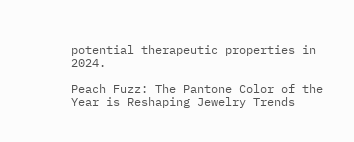potential therapeutic properties in 2024.

Peach Fuzz: The Pantone Color of the Year is Reshaping Jewelry Trends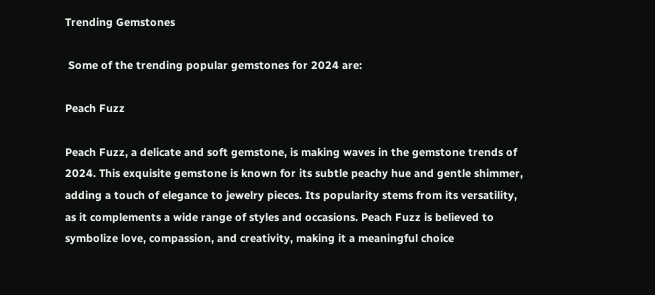Trending Gemstones

 Some of the trending popular gemstones for 2024 are:

Peach Fuzz

Peach Fuzz, a delicate and soft gemstone, is making waves in the gemstone trends of 2024. This exquisite gemstone is known for its subtle peachy hue and gentle shimmer, adding a touch of elegance to jewelry pieces. Its popularity stems from its versatility, as it complements a wide range of styles and occasions. Peach Fuzz is believed to symbolize love, compassion, and creativity, making it a meaningful choice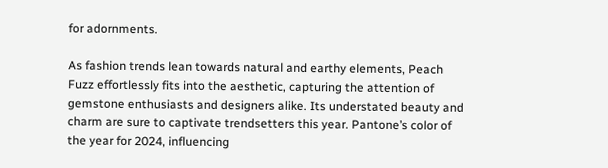for adornments.

As fashion trends lean towards natural and earthy elements, Peach Fuzz effortlessly fits into the aesthetic, capturing the attention of gemstone enthusiasts and designers alike. Its understated beauty and charm are sure to captivate trendsetters this year. Pantone’s color of the year for 2024, influencing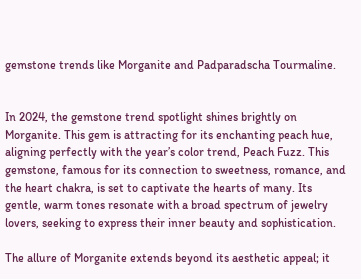gemstone trends like Morganite and Padparadscha Tourmaline.


In 2024, the gemstone trend spotlight shines brightly on Morganite. This gem is attracting for its enchanting peach hue, aligning perfectly with the year’s color trend, Peach Fuzz. This gemstone, famous for its connection to sweetness, romance, and the heart chakra, is set to captivate the hearts of many. Its gentle, warm tones resonate with a broad spectrum of jewelry lovers, seeking to express their inner beauty and sophistication.

The allure of Morganite extends beyond its aesthetic appeal; it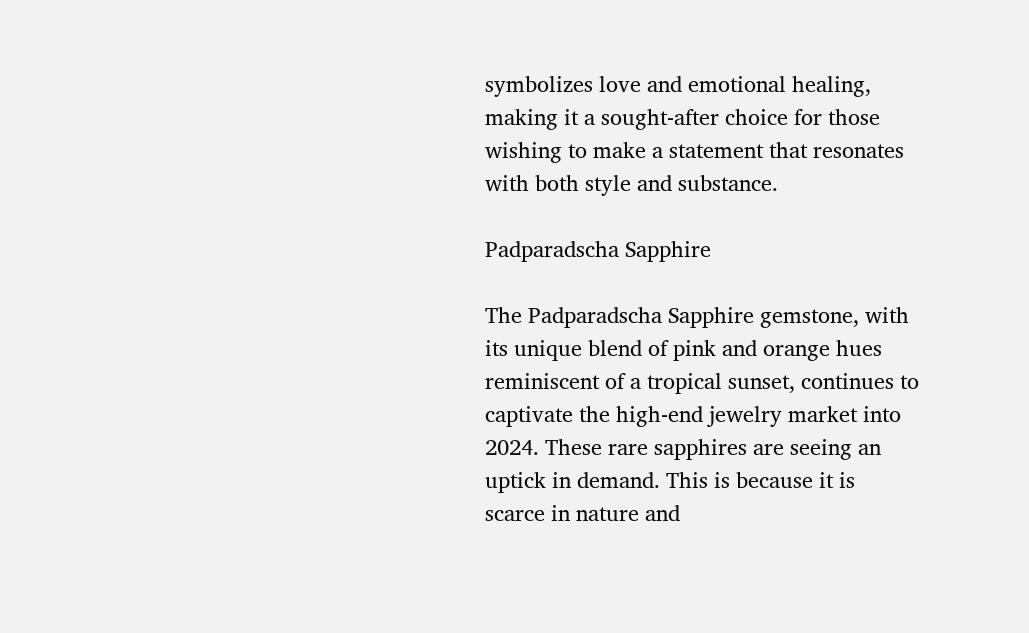symbolizes love and emotional healing, making it a sought-after choice for those wishing to make a statement that resonates with both style and substance.

Padparadscha Sapphire

The Padparadscha Sapphire gemstone, with its unique blend of pink and orange hues reminiscent of a tropical sunset, continues to captivate the high-end jewelry market into 2024. These rare sapphires are seeing an uptick in demand. This is because it is scarce in nature and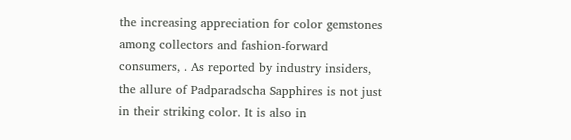the increasing appreciation for color gemstones among collectors and fashion-forward consumers, . As reported by industry insiders, the allure of Padparadscha Sapphires is not just in their striking color. It is also in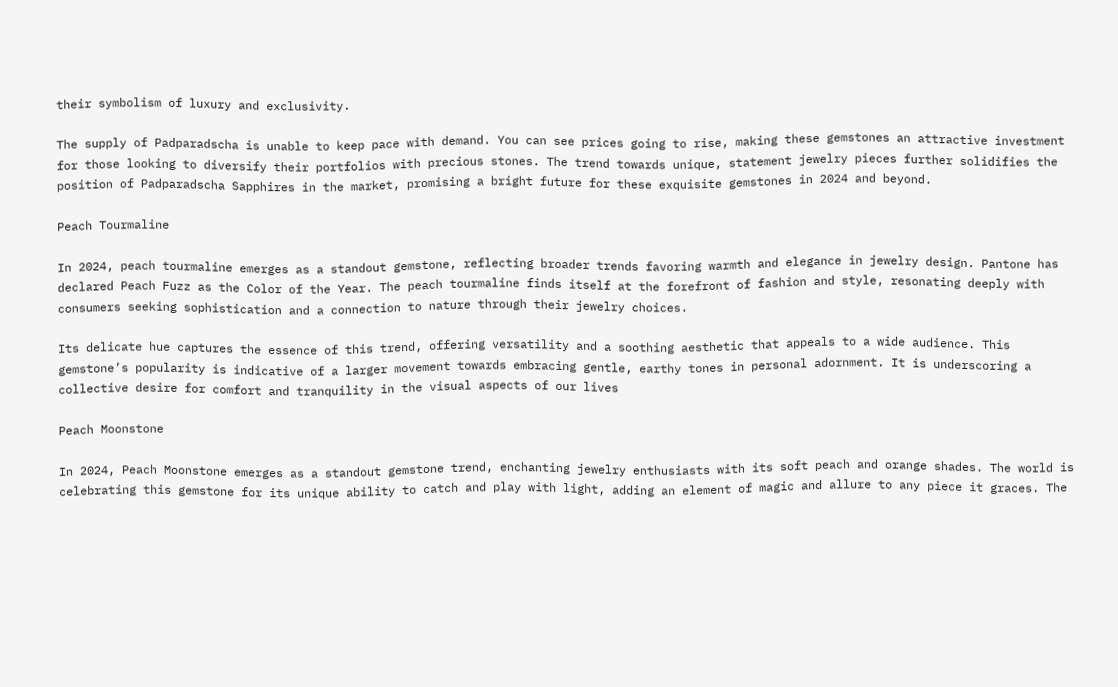their symbolism of luxury and exclusivity.

The supply of Padparadscha is unable to keep pace with demand. You can see prices going to rise, making these gemstones an attractive investment for those looking to diversify their portfolios with precious stones. The trend towards unique, statement jewelry pieces further solidifies the position of Padparadscha Sapphires in the market, promising a bright future for these exquisite gemstones in 2024 and beyond.

Peach Tourmaline

In 2024, peach tourmaline emerges as a standout gemstone, reflecting broader trends favoring warmth and elegance in jewelry design. Pantone has declared Peach Fuzz as the Color of the Year. The peach tourmaline finds itself at the forefront of fashion and style, resonating deeply with consumers seeking sophistication and a connection to nature through their jewelry choices.

Its delicate hue captures the essence of this trend, offering versatility and a soothing aesthetic that appeals to a wide audience. This gemstone’s popularity is indicative of a larger movement towards embracing gentle, earthy tones in personal adornment. It is underscoring a collective desire for comfort and tranquility in the visual aspects of our lives

Peach Moonstone

In 2024, Peach Moonstone emerges as a standout gemstone trend, enchanting jewelry enthusiasts with its soft peach and orange shades. The world is celebrating this gemstone for its unique ability to catch and play with light, adding an element of magic and allure to any piece it graces. The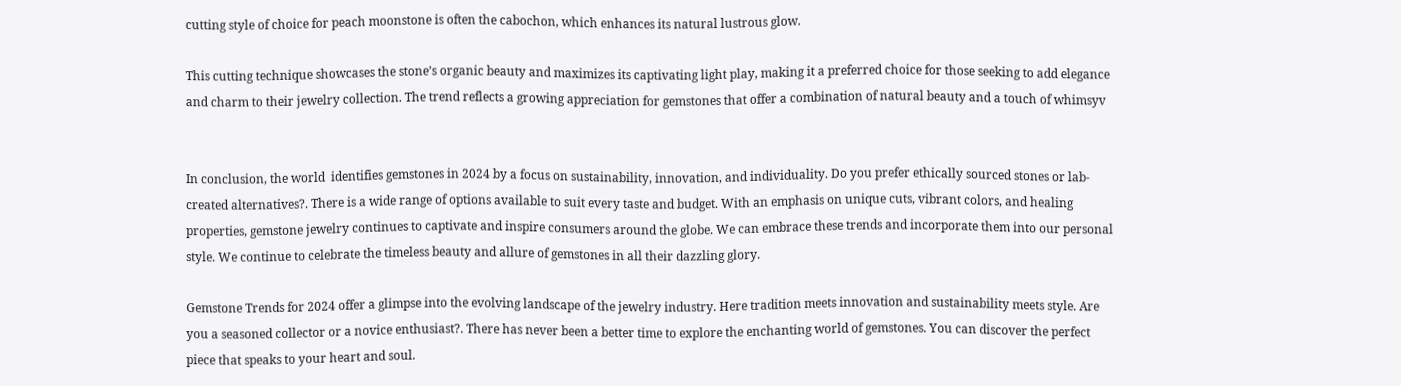cutting style of choice for peach moonstone is often the cabochon, which enhances its natural lustrous glow.

This cutting technique showcases the stone’s organic beauty and maximizes its captivating light play, making it a preferred choice for those seeking to add elegance and charm to their jewelry collection. The trend reflects a growing appreciation for gemstones that offer a combination of natural beauty and a touch of whimsyv


In conclusion, the world  identifies gemstones in 2024 by a focus on sustainability, innovation, and individuality. Do you prefer ethically sourced stones or lab-created alternatives?. There is a wide range of options available to suit every taste and budget. With an emphasis on unique cuts, vibrant colors, and healing properties, gemstone jewelry continues to captivate and inspire consumers around the globe. We can embrace these trends and incorporate them into our personal style. We continue to celebrate the timeless beauty and allure of gemstones in all their dazzling glory.

Gemstone Trends for 2024 offer a glimpse into the evolving landscape of the jewelry industry. Here tradition meets innovation and sustainability meets style. Are you a seasoned collector or a novice enthusiast?. There has never been a better time to explore the enchanting world of gemstones. You can discover the perfect piece that speaks to your heart and soul.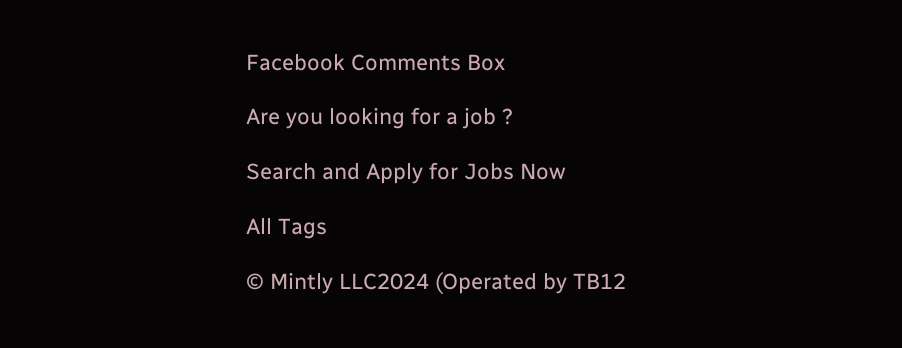Facebook Comments Box

Are you looking for a job ?

Search and Apply for Jobs Now

All Tags

© Mintly LLC2024 (Operated by TB12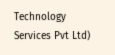Technology Services Pvt Ltd)